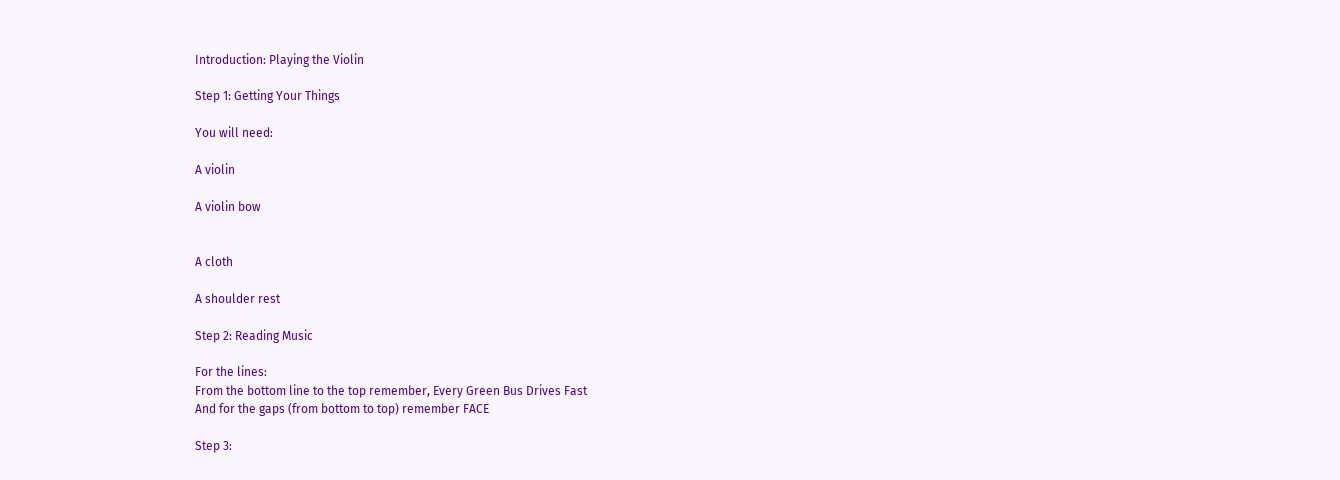Introduction: Playing the Violin

Step 1: Getting Your Things

You will need:

A violin

A violin bow


A cloth

A shoulder rest

Step 2: Reading Music

For the lines:
From the bottom line to the top remember, Every Green Bus Drives Fast
And for the gaps (from bottom to top) remember FACE

Step 3: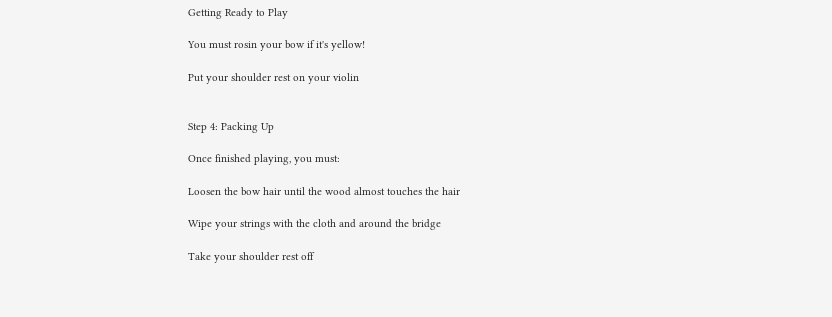Getting Ready to Play

You must rosin your bow if it's yellow!

Put your shoulder rest on your violin


Step 4: Packing Up

Once finished playing, you must:

Loosen the bow hair until the wood almost touches the hair

Wipe your strings with the cloth and around the bridge

Take your shoulder rest off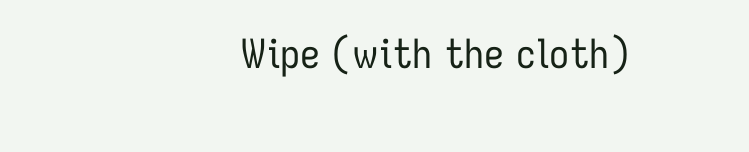Wipe (with the cloth)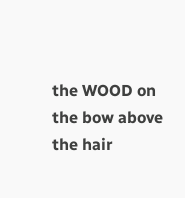the WOOD on the bow above the hair